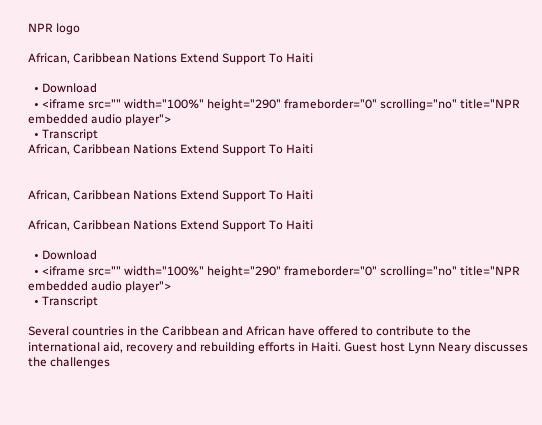NPR logo

African, Caribbean Nations Extend Support To Haiti

  • Download
  • <iframe src="" width="100%" height="290" frameborder="0" scrolling="no" title="NPR embedded audio player">
  • Transcript
African, Caribbean Nations Extend Support To Haiti


African, Caribbean Nations Extend Support To Haiti

African, Caribbean Nations Extend Support To Haiti

  • Download
  • <iframe src="" width="100%" height="290" frameborder="0" scrolling="no" title="NPR embedded audio player">
  • Transcript

Several countries in the Caribbean and African have offered to contribute to the international aid, recovery and rebuilding efforts in Haiti. Guest host Lynn Neary discusses the challenges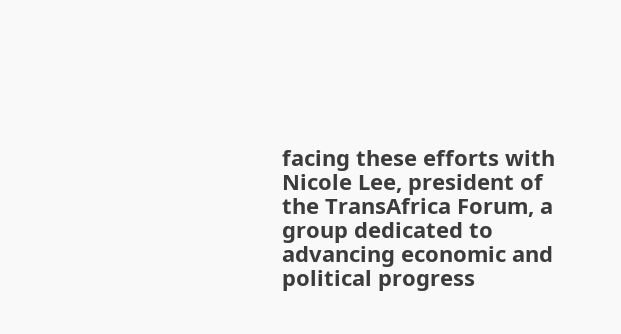facing these efforts with Nicole Lee, president of the TransAfrica Forum, a group dedicated to advancing economic and political progress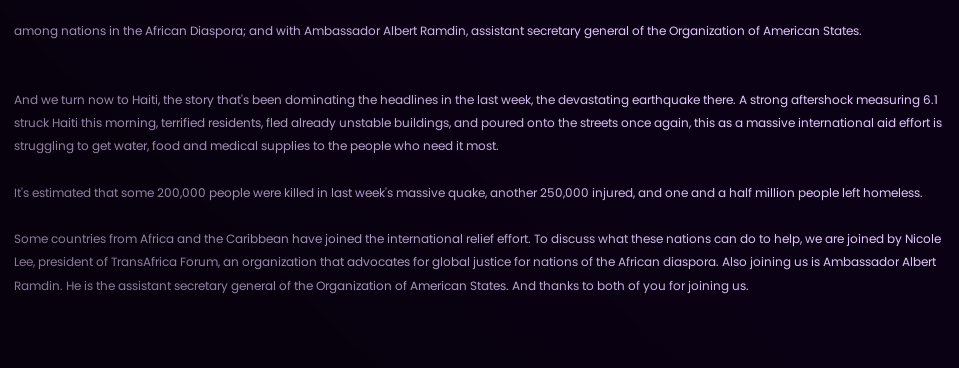among nations in the African Diaspora; and with Ambassador Albert Ramdin, assistant secretary general of the Organization of American States.


And we turn now to Haiti, the story that's been dominating the headlines in the last week, the devastating earthquake there. A strong aftershock measuring 6.1 struck Haiti this morning, terrified residents, fled already unstable buildings, and poured onto the streets once again, this as a massive international aid effort is struggling to get water, food and medical supplies to the people who need it most.

It's estimated that some 200,000 people were killed in last week's massive quake, another 250,000 injured, and one and a half million people left homeless.

Some countries from Africa and the Caribbean have joined the international relief effort. To discuss what these nations can do to help, we are joined by Nicole Lee, president of TransAfrica Forum, an organization that advocates for global justice for nations of the African diaspora. Also joining us is Ambassador Albert Ramdin. He is the assistant secretary general of the Organization of American States. And thanks to both of you for joining us.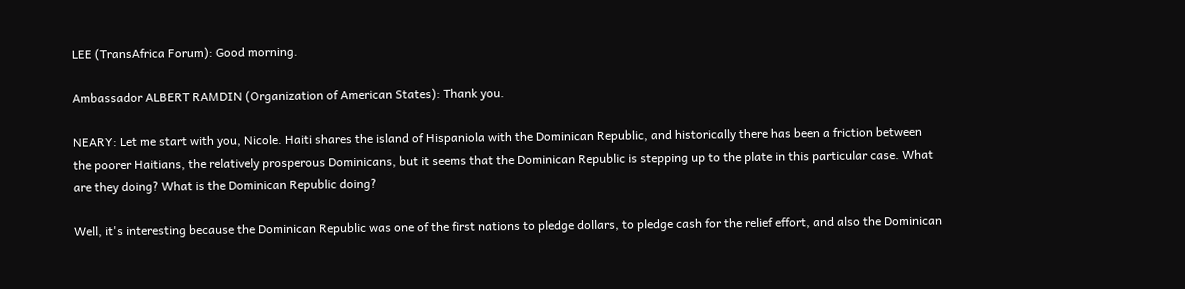LEE (TransAfrica Forum): Good morning.

Ambassador ALBERT RAMDIN (Organization of American States): Thank you.

NEARY: Let me start with you, Nicole. Haiti shares the island of Hispaniola with the Dominican Republic, and historically there has been a friction between the poorer Haitians, the relatively prosperous Dominicans, but it seems that the Dominican Republic is stepping up to the plate in this particular case. What are they doing? What is the Dominican Republic doing?

Well, it's interesting because the Dominican Republic was one of the first nations to pledge dollars, to pledge cash for the relief effort, and also the Dominican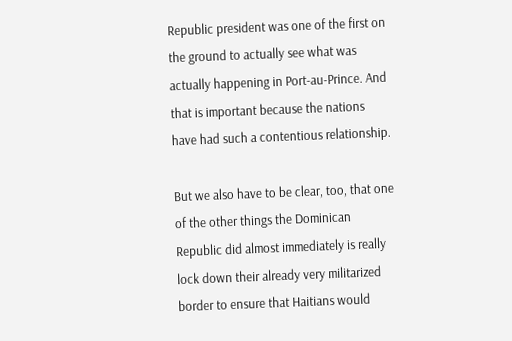Republic president was one of the first on the ground to actually see what was actually happening in Port-au-Prince. And that is important because the nations have had such a contentious relationship.

But we also have to be clear, too, that one of the other things the Dominican Republic did almost immediately is really lock down their already very militarized border to ensure that Haitians would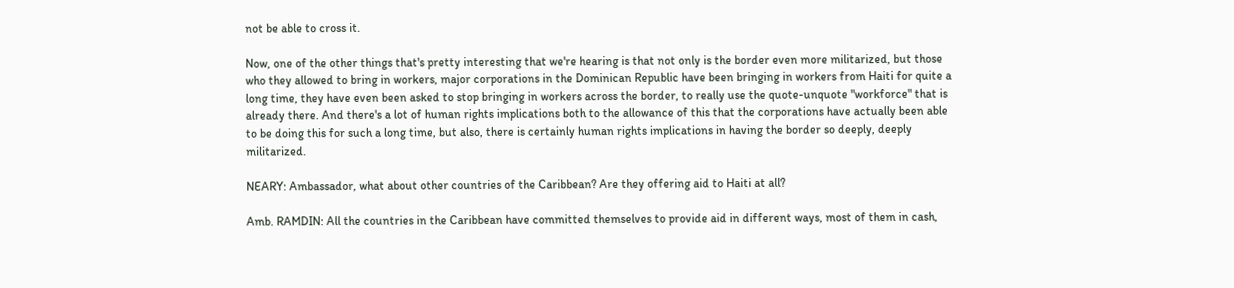not be able to cross it.

Now, one of the other things that's pretty interesting that we're hearing is that not only is the border even more militarized, but those who they allowed to bring in workers, major corporations in the Dominican Republic have been bringing in workers from Haiti for quite a long time, they have even been asked to stop bringing in workers across the border, to really use the quote-unquote "workforce" that is already there. And there's a lot of human rights implications both to the allowance of this that the corporations have actually been able to be doing this for such a long time, but also, there is certainly human rights implications in having the border so deeply, deeply militarized.

NEARY: Ambassador, what about other countries of the Caribbean? Are they offering aid to Haiti at all?

Amb. RAMDIN: All the countries in the Caribbean have committed themselves to provide aid in different ways, most of them in cash,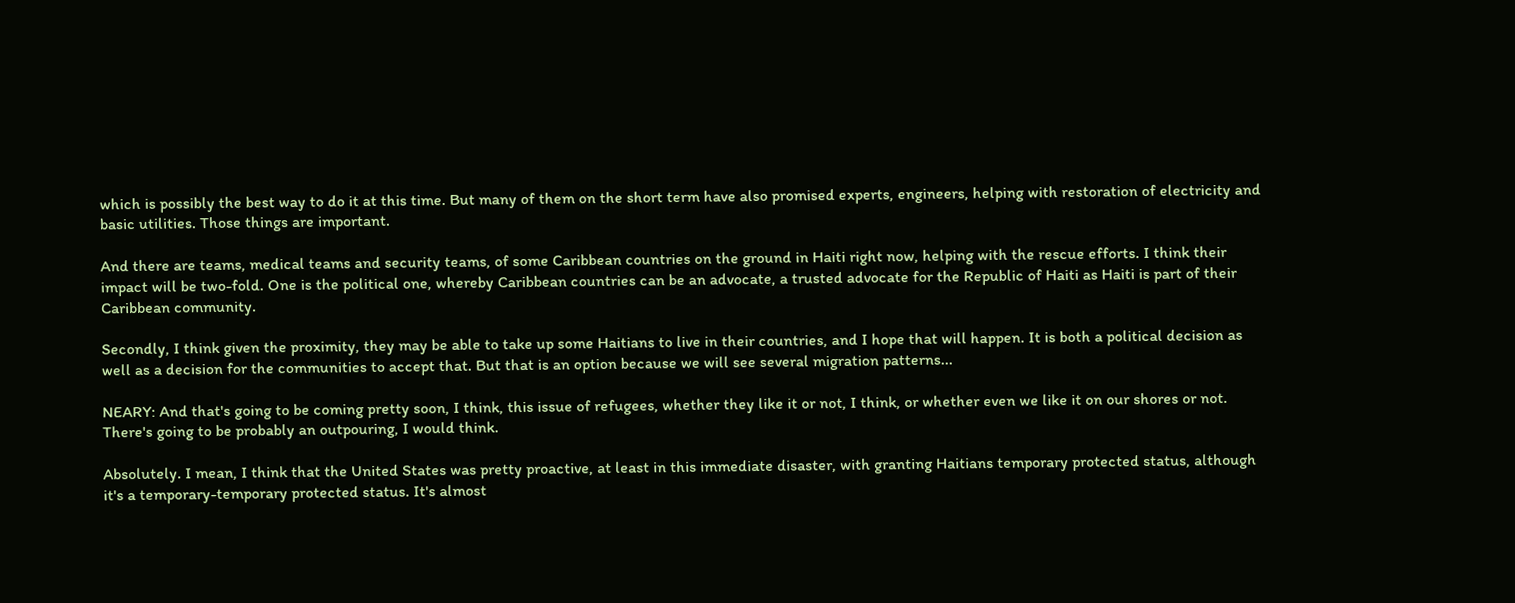which is possibly the best way to do it at this time. But many of them on the short term have also promised experts, engineers, helping with restoration of electricity and basic utilities. Those things are important.

And there are teams, medical teams and security teams, of some Caribbean countries on the ground in Haiti right now, helping with the rescue efforts. I think their impact will be two-fold. One is the political one, whereby Caribbean countries can be an advocate, a trusted advocate for the Republic of Haiti as Haiti is part of their Caribbean community.

Secondly, I think given the proximity, they may be able to take up some Haitians to live in their countries, and I hope that will happen. It is both a political decision as well as a decision for the communities to accept that. But that is an option because we will see several migration patterns...

NEARY: And that's going to be coming pretty soon, I think, this issue of refugees, whether they like it or not, I think, or whether even we like it on our shores or not. There's going to be probably an outpouring, I would think.

Absolutely. I mean, I think that the United States was pretty proactive, at least in this immediate disaster, with granting Haitians temporary protected status, although it's a temporary-temporary protected status. It's almost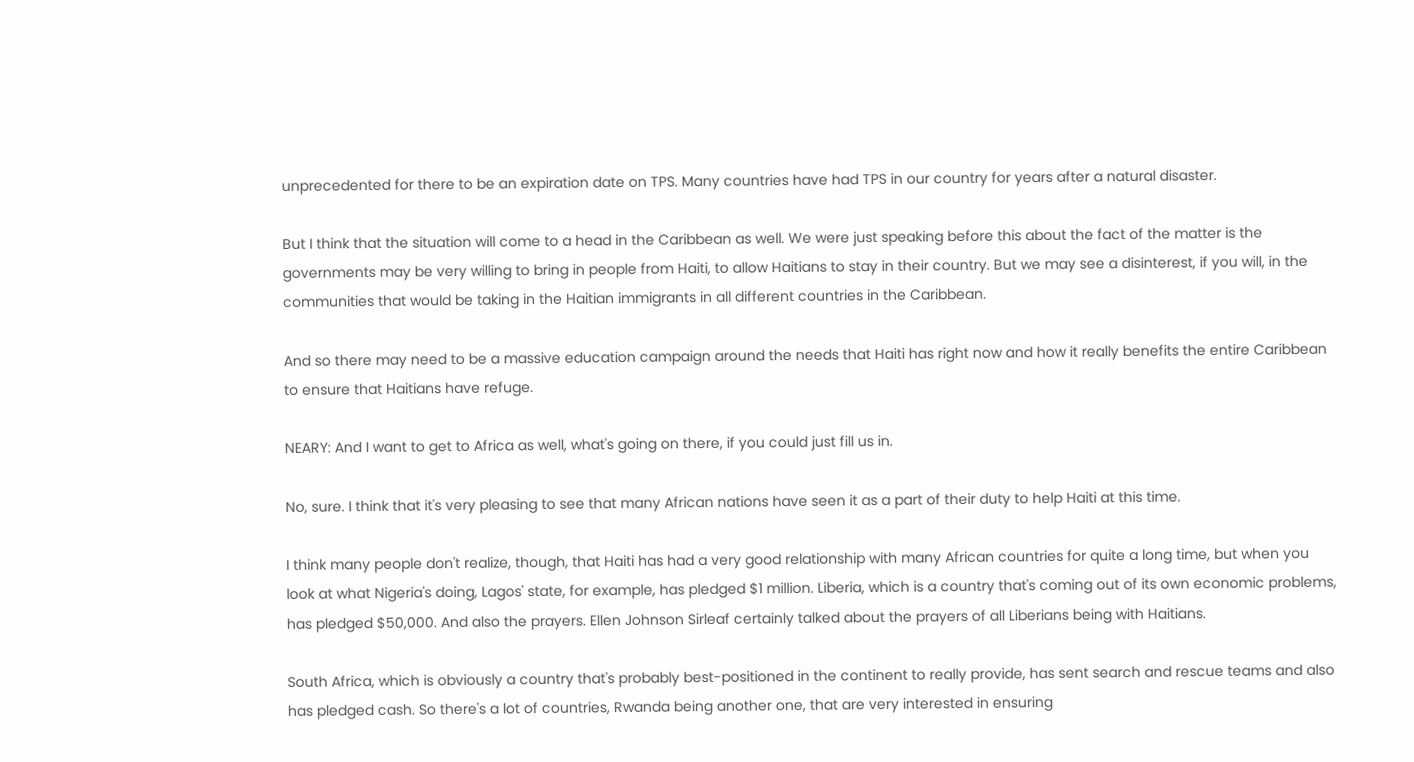unprecedented for there to be an expiration date on TPS. Many countries have had TPS in our country for years after a natural disaster.

But I think that the situation will come to a head in the Caribbean as well. We were just speaking before this about the fact of the matter is the governments may be very willing to bring in people from Haiti, to allow Haitians to stay in their country. But we may see a disinterest, if you will, in the communities that would be taking in the Haitian immigrants in all different countries in the Caribbean.

And so there may need to be a massive education campaign around the needs that Haiti has right now and how it really benefits the entire Caribbean to ensure that Haitians have refuge.

NEARY: And I want to get to Africa as well, what's going on there, if you could just fill us in.

No, sure. I think that it's very pleasing to see that many African nations have seen it as a part of their duty to help Haiti at this time.

I think many people don't realize, though, that Haiti has had a very good relationship with many African countries for quite a long time, but when you look at what Nigeria's doing, Lagos' state, for example, has pledged $1 million. Liberia, which is a country that's coming out of its own economic problems, has pledged $50,000. And also the prayers. Ellen Johnson Sirleaf certainly talked about the prayers of all Liberians being with Haitians.

South Africa, which is obviously a country that's probably best-positioned in the continent to really provide, has sent search and rescue teams and also has pledged cash. So there's a lot of countries, Rwanda being another one, that are very interested in ensuring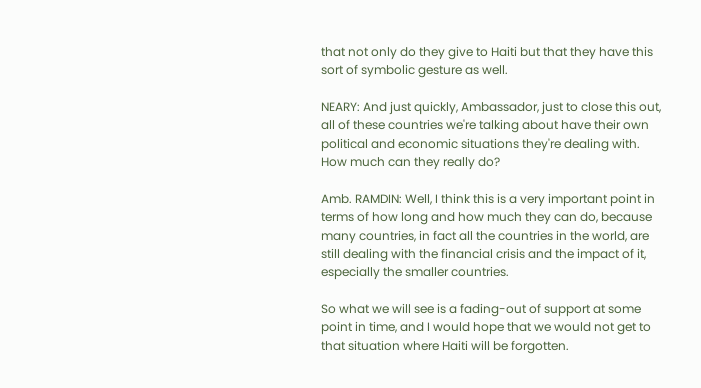that not only do they give to Haiti but that they have this sort of symbolic gesture as well.

NEARY: And just quickly, Ambassador, just to close this out, all of these countries we're talking about have their own political and economic situations they're dealing with. How much can they really do?

Amb. RAMDIN: Well, I think this is a very important point in terms of how long and how much they can do, because many countries, in fact all the countries in the world, are still dealing with the financial crisis and the impact of it, especially the smaller countries.

So what we will see is a fading-out of support at some point in time, and I would hope that we would not get to that situation where Haiti will be forgotten.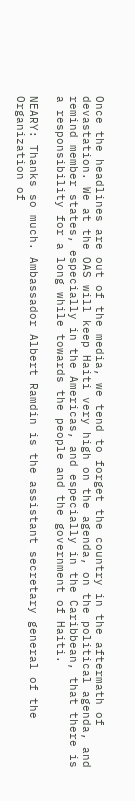Once the headlines are out of the media, we tend to forget the country in the aftermath of devastation. We at the OAS will keep Haiti very high on the agenda, on the political agenda, and remind member states, especially in the Americas, and especially in the Caribbean, that there is a responsibility for a long while towards the people and the government of Haiti.

NEARY: Thanks so much. Ambassador Albert Ramdin is the assistant secretary general of the Organization of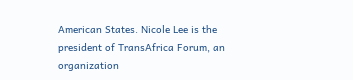American States. Nicole Lee is the president of TransAfrica Forum, an organization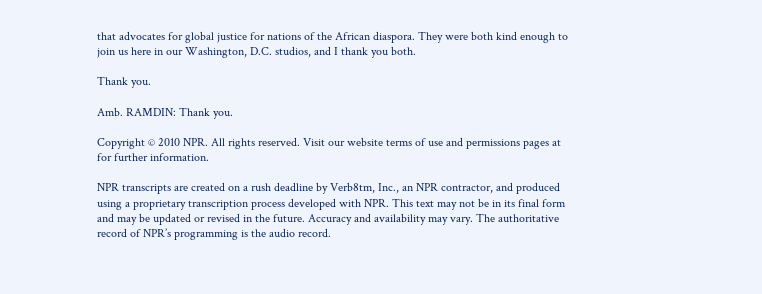that advocates for global justice for nations of the African diaspora. They were both kind enough to join us here in our Washington, D.C. studios, and I thank you both.

Thank you.

Amb. RAMDIN: Thank you.

Copyright © 2010 NPR. All rights reserved. Visit our website terms of use and permissions pages at for further information.

NPR transcripts are created on a rush deadline by Verb8tm, Inc., an NPR contractor, and produced using a proprietary transcription process developed with NPR. This text may not be in its final form and may be updated or revised in the future. Accuracy and availability may vary. The authoritative record of NPR’s programming is the audio record.